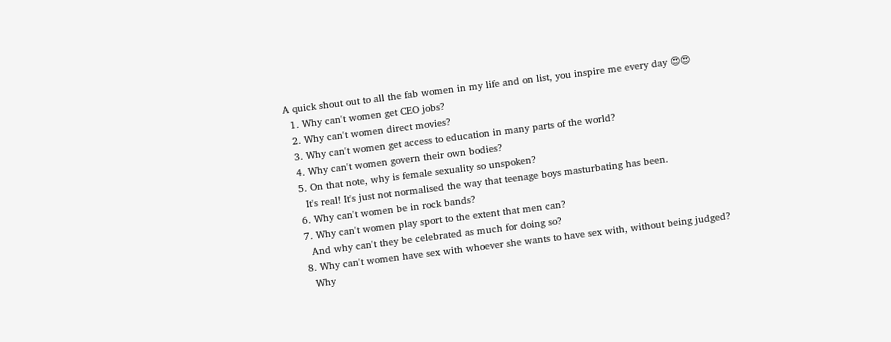A quick shout out to all the fab women in my life and on list, you inspire me every day 😍😍
  1. Why can't women get CEO jobs?
  2. Why can't women direct movies?
  3. Why can't women get access to education in many parts of the world?
  4. Why can't women govern their own bodies?
  5. On that note, why is female sexuality so unspoken?
    It's real! It's just not normalised the way that teenage boys masturbating has been.
  6. Why can't women be in rock bands?
  7. Why can't women play sport to the extent that men can?
    And why can't they be celebrated as much for doing so?
  8. Why can't women have sex with whoever she wants to have sex with, without being judged?
    Why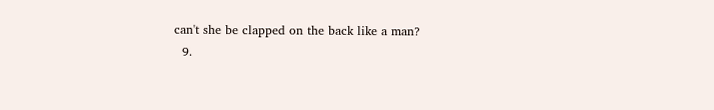can't she be clapped on the back like a man?
  9.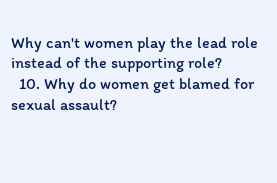Why can't women play the lead role instead of the supporting role?
  10. Why do women get blamed for sexual assault?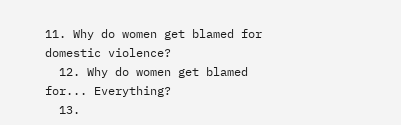11. Why do women get blamed for domestic violence?
  12. Why do women get blamed for... Everything?
  13.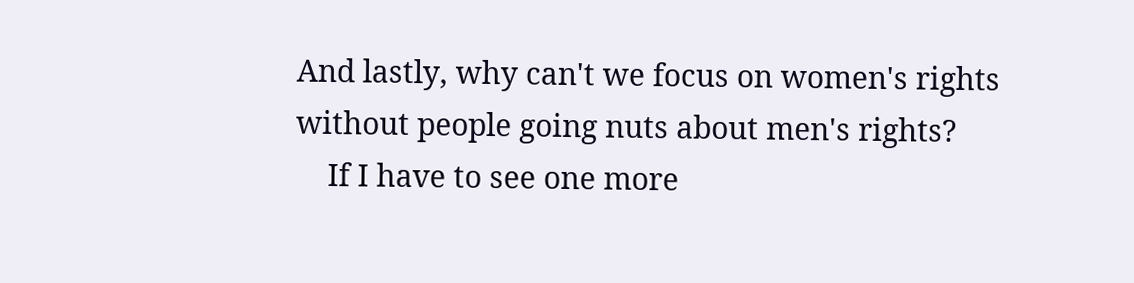And lastly, why can't we focus on women's rights without people going nuts about men's rights?
    If I have to see one more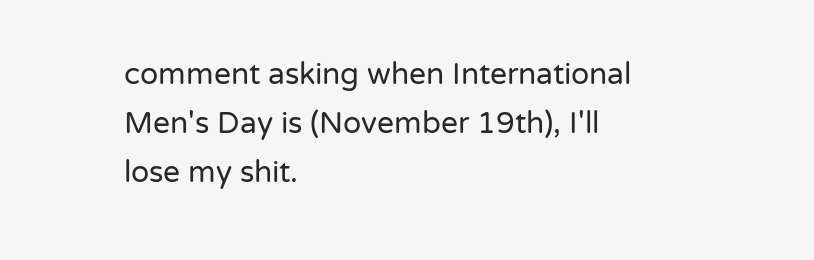comment asking when International Men's Day is (November 19th), I'll lose my shit.